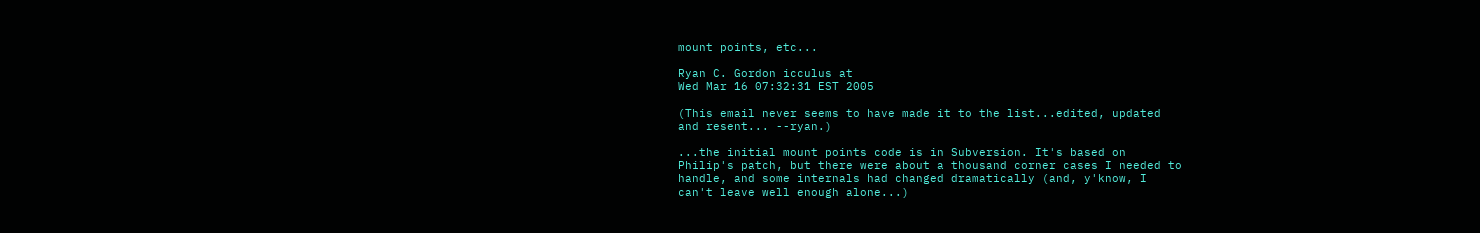mount points, etc...

Ryan C. Gordon icculus at
Wed Mar 16 07:32:31 EST 2005

(This email never seems to have made it to the list...edited, updated
and resent... --ryan.)

...the initial mount points code is in Subversion. It's based on
Philip's patch, but there were about a thousand corner cases I needed to
handle, and some internals had changed dramatically (and, y'know, I
can't leave well enough alone...)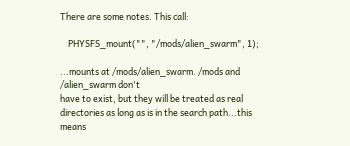There are some notes. This call:

    PHYSFS_mount("", "/mods/alien_swarm", 1);

...mounts at /mods/alien_swarm. /mods and /alien_swarm don't
have to exist, but they will be treated as real directories as long as is in the search path...this means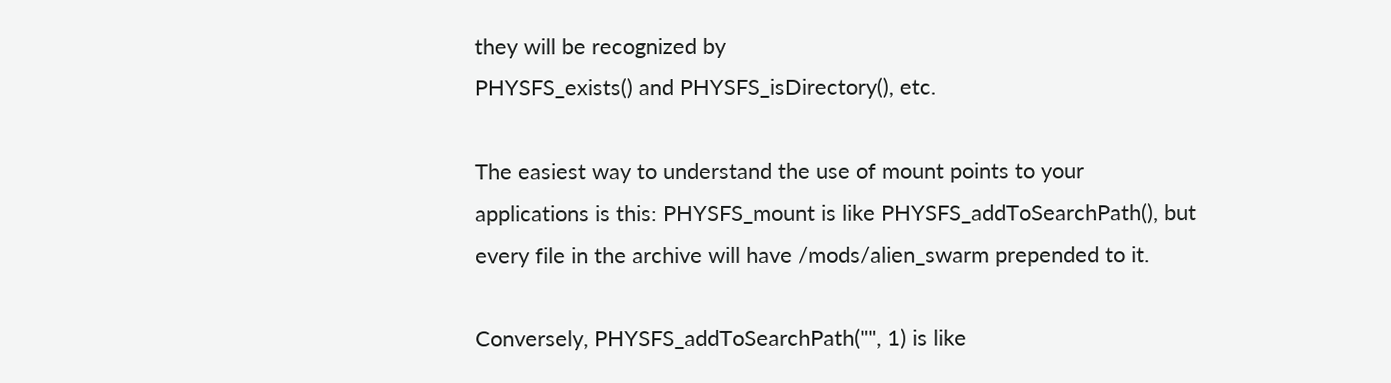they will be recognized by
PHYSFS_exists() and PHYSFS_isDirectory(), etc.

The easiest way to understand the use of mount points to your
applications is this: PHYSFS_mount is like PHYSFS_addToSearchPath(), but
every file in the archive will have /mods/alien_swarm prepended to it.

Conversely, PHYSFS_addToSearchPath("", 1) is like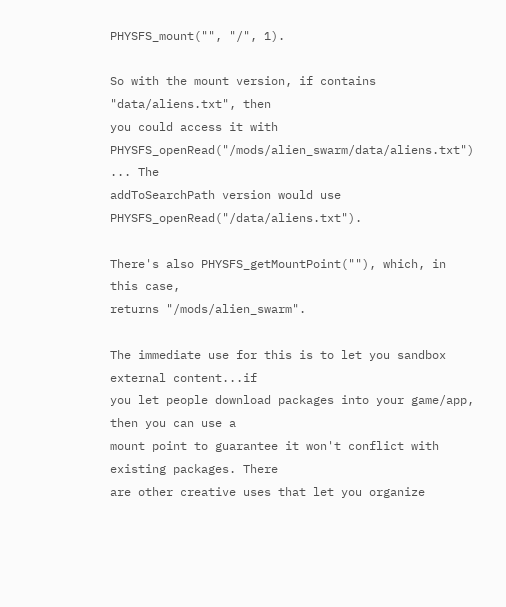PHYSFS_mount("", "/", 1).

So with the mount version, if contains "data/aliens.txt", then
you could access it with
PHYSFS_openRead("/mods/alien_swarm/data/aliens.txt") ... The
addToSearchPath version would use PHYSFS_openRead("/data/aliens.txt").

There's also PHYSFS_getMountPoint(""), which, in this case,
returns "/mods/alien_swarm".

The immediate use for this is to let you sandbox external content...if
you let people download packages into your game/app, then you can use a
mount point to guarantee it won't conflict with existing packages. There
are other creative uses that let you organize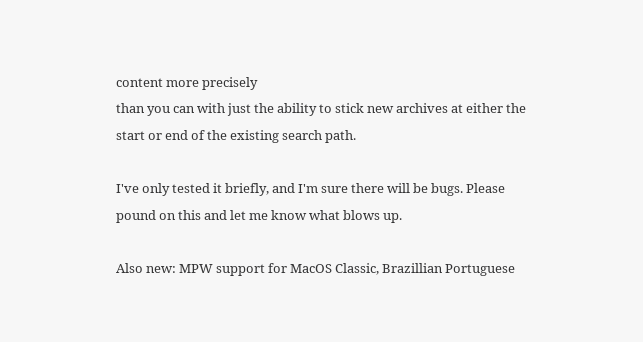content more precisely
than you can with just the ability to stick new archives at either the
start or end of the existing search path.

I've only tested it briefly, and I'm sure there will be bugs. Please
pound on this and let me know what blows up.

Also new: MPW support for MacOS Classic, Brazillian Portuguese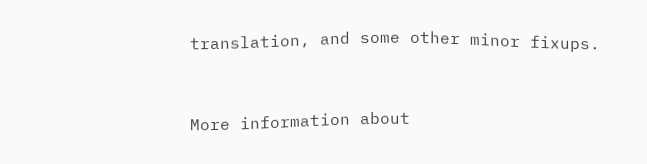translation, and some other minor fixups.


More information about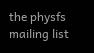the physfs mailing list